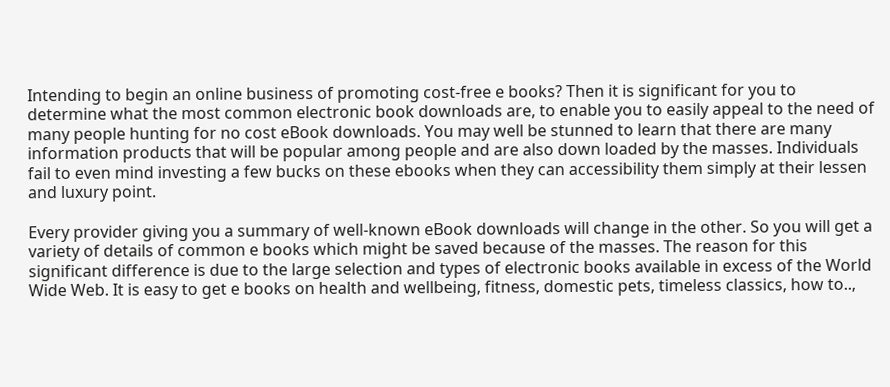Intending to begin an online business of promoting cost-free e books? Then it is significant for you to determine what the most common electronic book downloads are, to enable you to easily appeal to the need of many people hunting for no cost eBook downloads. You may well be stunned to learn that there are many information products that will be popular among people and are also down loaded by the masses. Individuals fail to even mind investing a few bucks on these ebooks when they can accessibility them simply at their lessen and luxury point.

Every provider giving you a summary of well-known eBook downloads will change in the other. So you will get a variety of details of common e books which might be saved because of the masses. The reason for this significant difference is due to the large selection and types of electronic books available in excess of the World Wide Web. It is easy to get e books on health and wellbeing, fitness, domestic pets, timeless classics, how to..,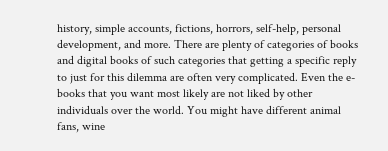history, simple accounts, fictions, horrors, self-help, personal development, and more. There are plenty of categories of books and digital books of such categories that getting a specific reply to just for this dilemma are often very complicated. Even the e-books that you want most likely are not liked by other individuals over the world. You might have different animal fans, wine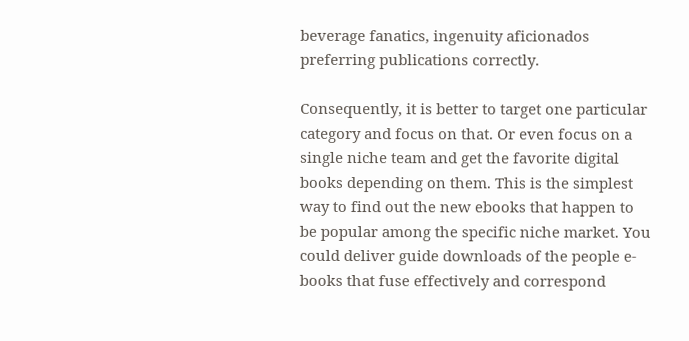beverage fanatics, ingenuity aficionados preferring publications correctly.

Consequently, it is better to target one particular category and focus on that. Or even focus on a single niche team and get the favorite digital books depending on them. This is the simplest way to find out the new ebooks that happen to be popular among the specific niche market. You could deliver guide downloads of the people e-books that fuse effectively and correspond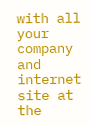with all your company and internet site at the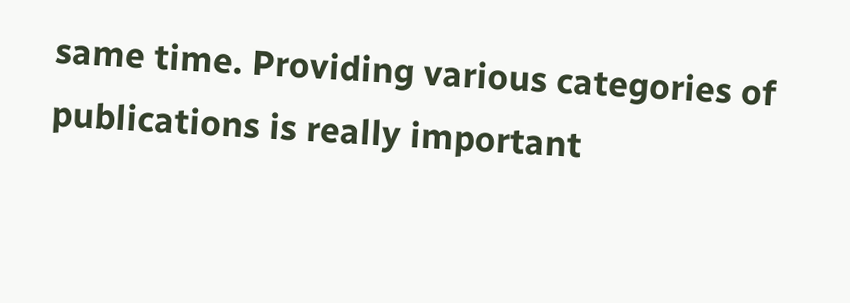same time. Providing various categories of publications is really important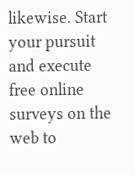likewise. Start your pursuit and execute free online surveys on the web to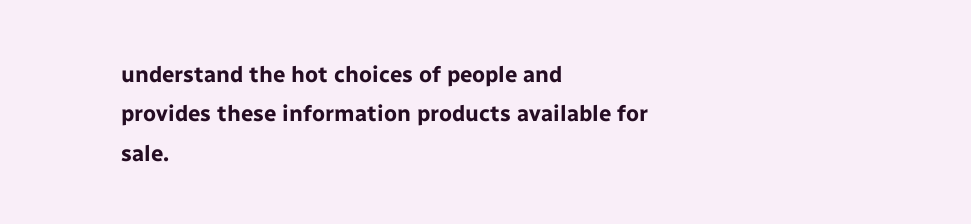understand the hot choices of people and provides these information products available for sale.